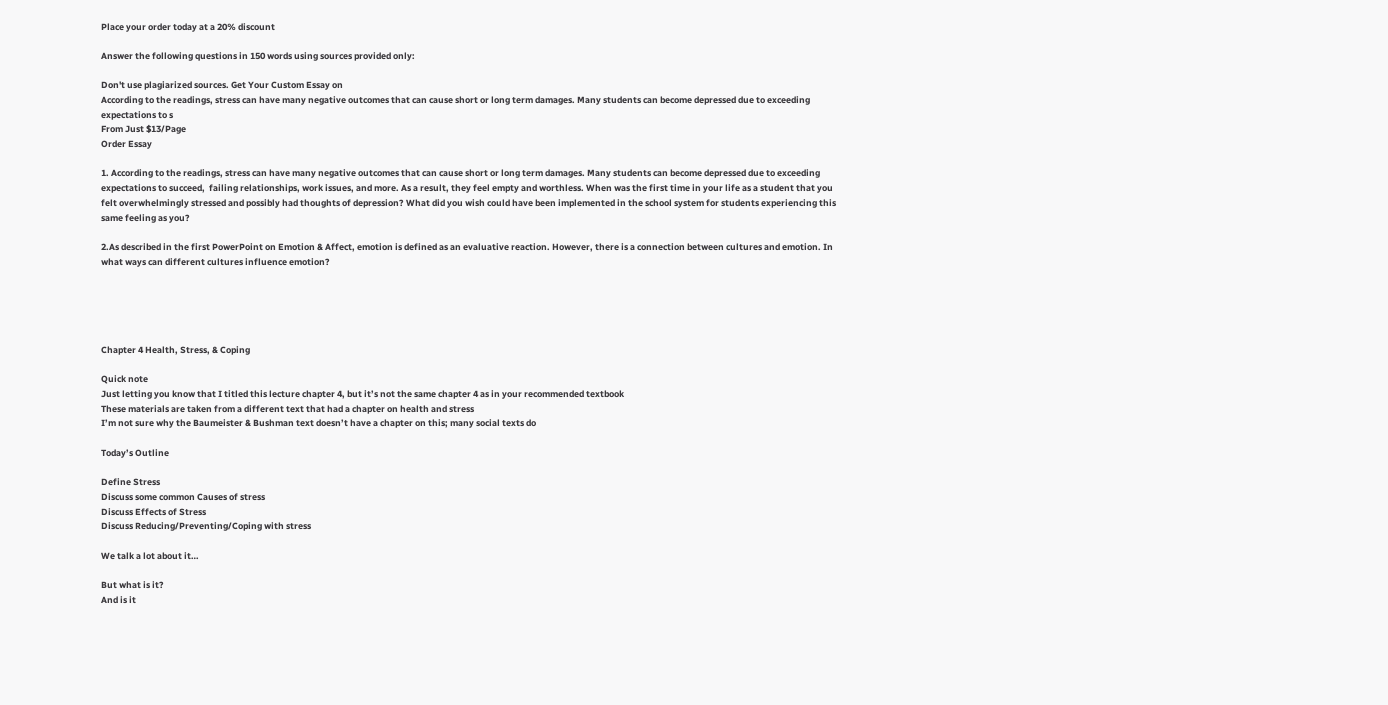Place your order today at a 20% discount

Answer the following questions in 150 words using sources provided only:

Don't use plagiarized sources. Get Your Custom Essay on
According to the readings, stress can have many negative outcomes that can cause short or long term damages. Many students can become depressed due to exceeding expectations to s
From Just $13/Page
Order Essay

1. According to the readings, stress can have many negative outcomes that can cause short or long term damages. Many students can become depressed due to exceeding expectations to succeed,  failing relationships, work issues, and more. As a result, they feel empty and worthless. When was the first time in your life as a student that you felt overwhelmingly stressed and possibly had thoughts of depression? What did you wish could have been implemented in the school system for students experiencing this same feeling as you?

2.As described in the first PowerPoint on Emotion & Affect, emotion is defined as an evaluative reaction. However, there is a connection between cultures and emotion. In what ways can different cultures influence emotion?





Chapter 4 Health, Stress, & Coping

Quick note
Just letting you know that I titled this lecture chapter 4, but it’s not the same chapter 4 as in your recommended textbook
These materials are taken from a different text that had a chapter on health and stress
I’m not sure why the Baumeister & Bushman text doesn’t have a chapter on this; many social texts do

Today’s Outline

Define Stress
Discuss some common Causes of stress
Discuss Effects of Stress
Discuss Reducing/Preventing/Coping with stress

We talk a lot about it…

But what is it?
And is it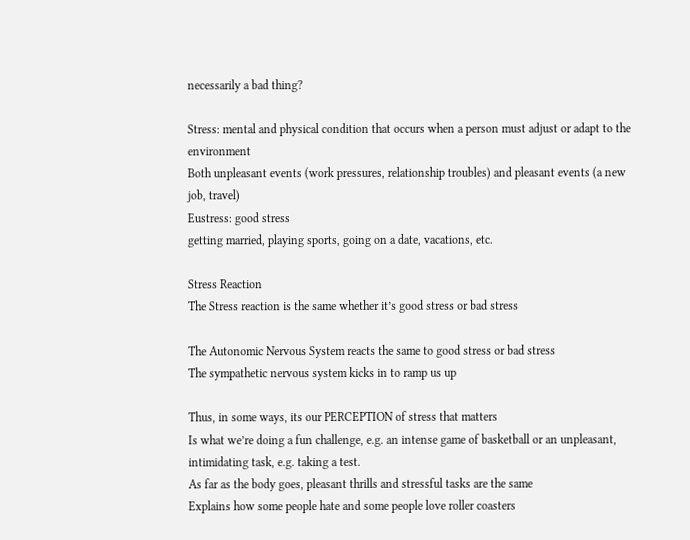necessarily a bad thing?

Stress: mental and physical condition that occurs when a person must adjust or adapt to the environment
Both unpleasant events (work pressures, relationship troubles) and pleasant events (a new job, travel)
Eustress: good stress
getting married, playing sports, going on a date, vacations, etc.

Stress Reaction
The Stress reaction is the same whether it’s good stress or bad stress

The Autonomic Nervous System reacts the same to good stress or bad stress
The sympathetic nervous system kicks in to ramp us up

Thus, in some ways, its our PERCEPTION of stress that matters
Is what we’re doing a fun challenge, e.g. an intense game of basketball or an unpleasant, intimidating task, e.g. taking a test.
As far as the body goes, pleasant thrills and stressful tasks are the same
Explains how some people hate and some people love roller coasters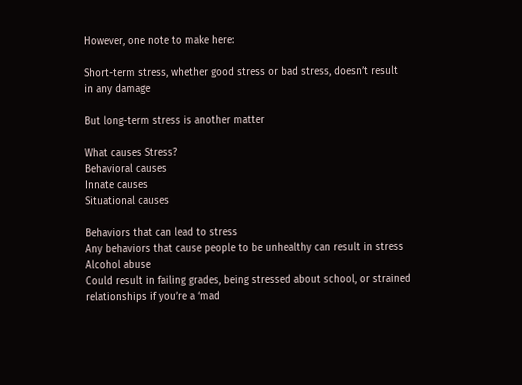However, one note to make here:

Short-term stress, whether good stress or bad stress, doesn’t result in any damage

But long-term stress is another matter

What causes Stress?
Behavioral causes
Innate causes
Situational causes

Behaviors that can lead to stress
Any behaviors that cause people to be unhealthy can result in stress
Alcohol abuse
Could result in failing grades, being stressed about school, or strained relationships if you’re a ‘mad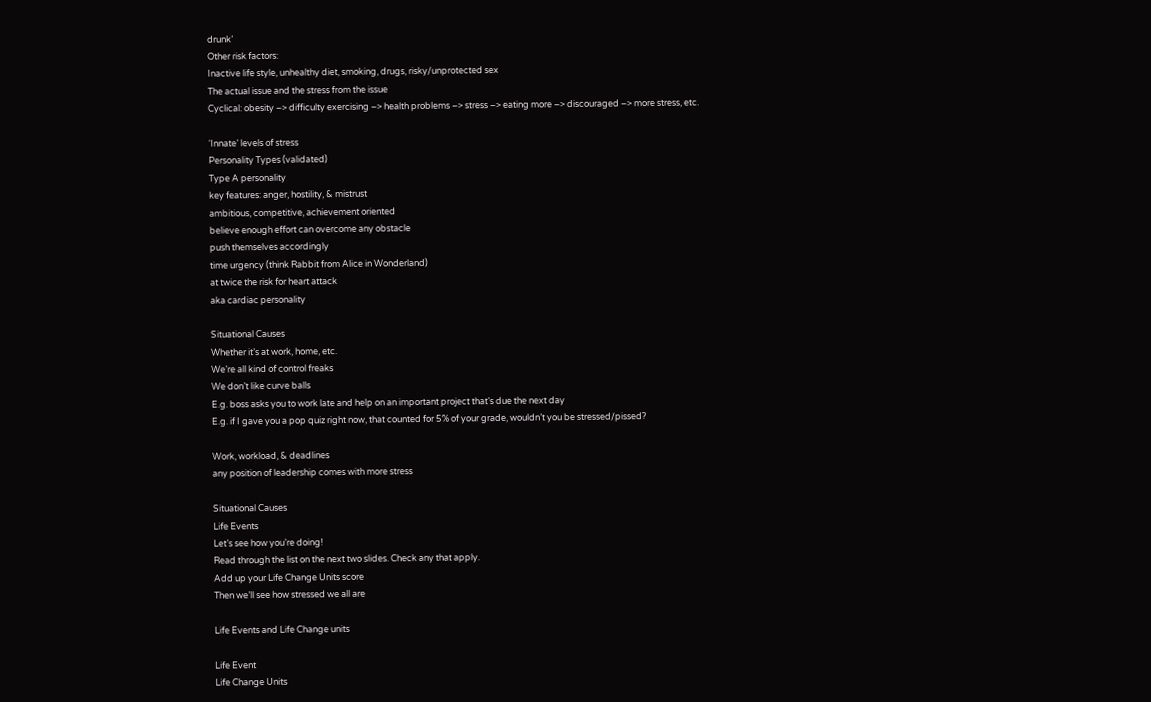drunk’
Other risk factors:
Inactive life style, unhealthy diet, smoking, drugs, risky/unprotected sex
The actual issue and the stress from the issue
Cyclical: obesity –> difficulty exercising –> health problems –> stress –> eating more –> discouraged –> more stress, etc.

‘Innate’ levels of stress
Personality Types (validated)
Type A personality
key features: anger, hostility, & mistrust
ambitious, competitive, achievement oriented
believe enough effort can overcome any obstacle
push themselves accordingly
time urgency (think Rabbit from Alice in Wonderland)
at twice the risk for heart attack
aka cardiac personality

Situational Causes
Whether it’s at work, home, etc.
We’re all kind of control freaks
We don’t like curve balls
E.g. boss asks you to work late and help on an important project that’s due the next day
E.g. if I gave you a pop quiz right now, that counted for 5% of your grade, wouldn’t you be stressed/pissed?

Work, workload, & deadlines
any position of leadership comes with more stress

Situational Causes
Life Events
Let’s see how you’re doing!
Read through the list on the next two slides. Check any that apply.
Add up your Life Change Units score
Then we’ll see how stressed we all are

Life Events and Life Change units

Life Event
Life Change Units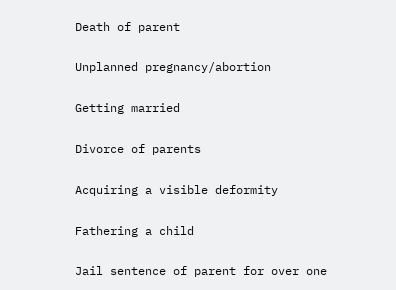Death of parent

Unplanned pregnancy/abortion

Getting married

Divorce of parents

Acquiring a visible deformity

Fathering a child

Jail sentence of parent for over one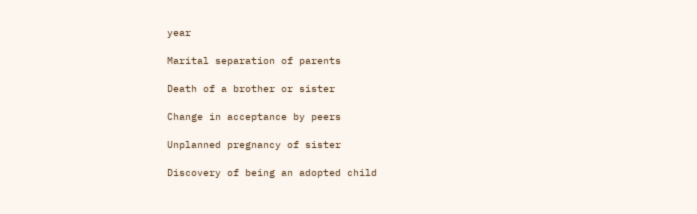year

Marital separation of parents

Death of a brother or sister

Change in acceptance by peers

Unplanned pregnancy of sister

Discovery of being an adopted child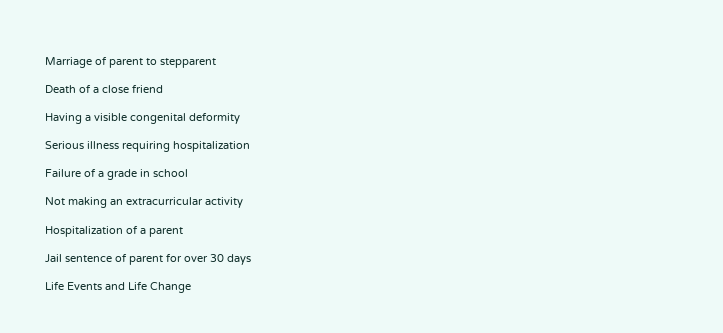Marriage of parent to stepparent

Death of a close friend

Having a visible congenital deformity

Serious illness requiring hospitalization

Failure of a grade in school

Not making an extracurricular activity

Hospitalization of a parent

Jail sentence of parent for over 30 days

Life Events and Life Change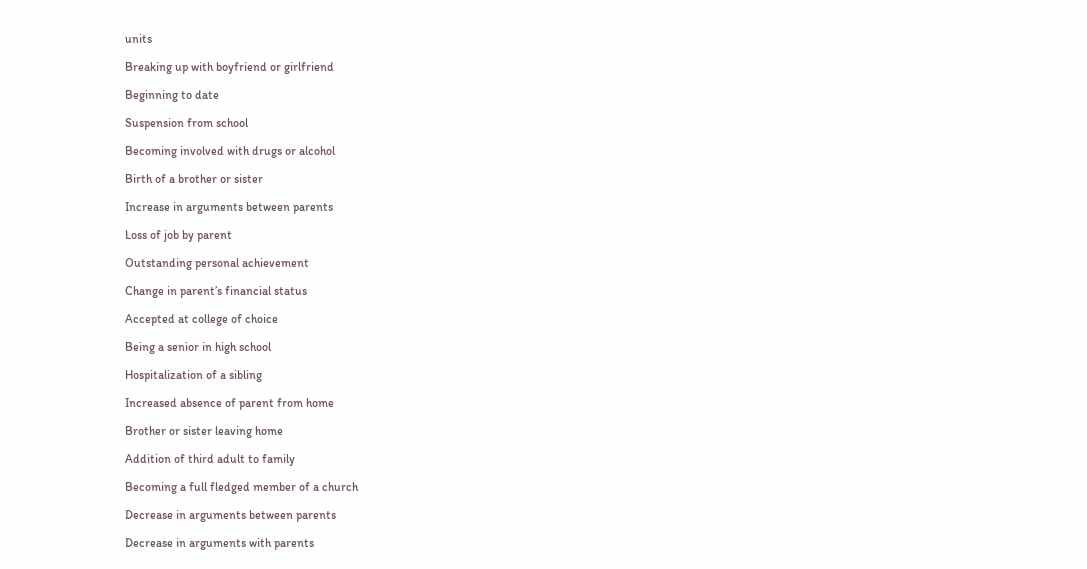units

Breaking up with boyfriend or girlfriend

Beginning to date

Suspension from school

Becoming involved with drugs or alcohol

Birth of a brother or sister

Increase in arguments between parents

Loss of job by parent

Outstanding personal achievement

Change in parent’s financial status

Accepted at college of choice

Being a senior in high school

Hospitalization of a sibling

Increased absence of parent from home

Brother or sister leaving home

Addition of third adult to family

Becoming a full fledged member of a church

Decrease in arguments between parents

Decrease in arguments with parents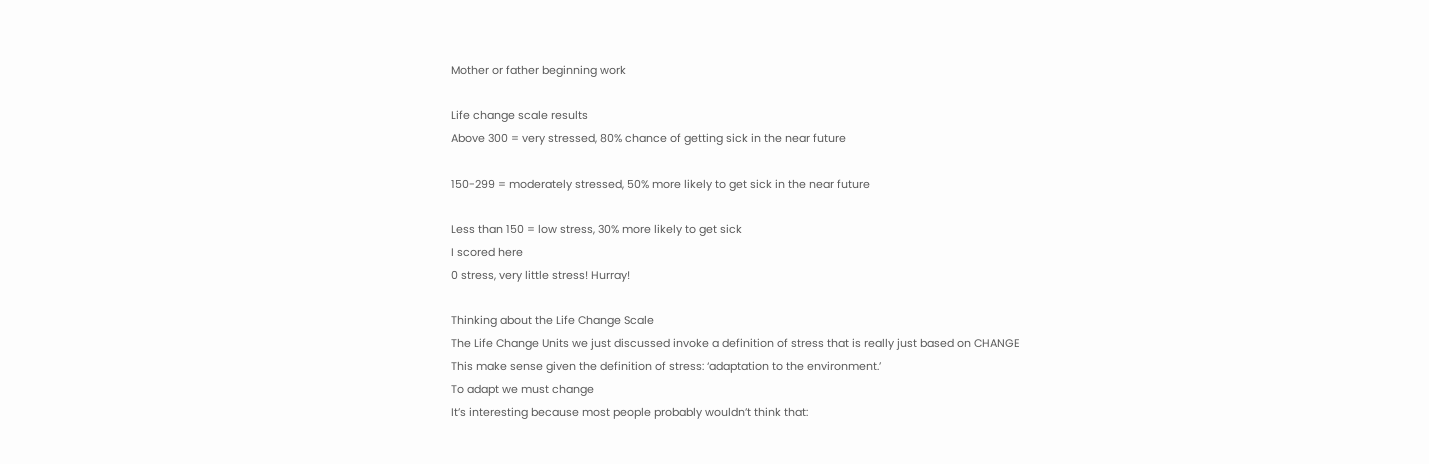Mother or father beginning work

Life change scale results
Above 300 = very stressed, 80% chance of getting sick in the near future

150-299 = moderately stressed, 50% more likely to get sick in the near future

Less than 150 = low stress, 30% more likely to get sick
I scored here
0 stress, very little stress! Hurray!

Thinking about the Life Change Scale
The Life Change Units we just discussed invoke a definition of stress that is really just based on CHANGE
This make sense given the definition of stress: ‘adaptation to the environment.’
To adapt we must change
It’s interesting because most people probably wouldn’t think that: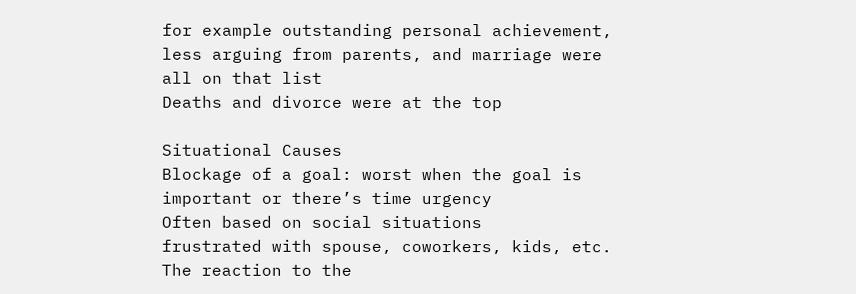for example outstanding personal achievement, less arguing from parents, and marriage were all on that list
Deaths and divorce were at the top

Situational Causes
Blockage of a goal: worst when the goal is important or there’s time urgency
Often based on social situations
frustrated with spouse, coworkers, kids, etc.
The reaction to the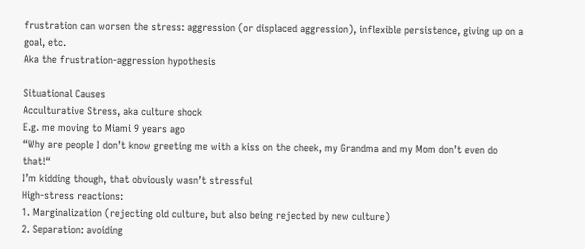frustration can worsen the stress: aggression (or displaced aggression), inflexible persistence, giving up on a goal, etc.
Aka the frustration-aggression hypothesis

Situational Causes
Acculturative Stress, aka culture shock
E.g. me moving to Miami 9 years ago
“Why are people I don’t know greeting me with a kiss on the cheek, my Grandma and my Mom don’t even do that!“
I’m kidding though, that obviously wasn’t stressful
High-stress reactions:
1. Marginalization (rejecting old culture, but also being rejected by new culture)
2. Separation: avoiding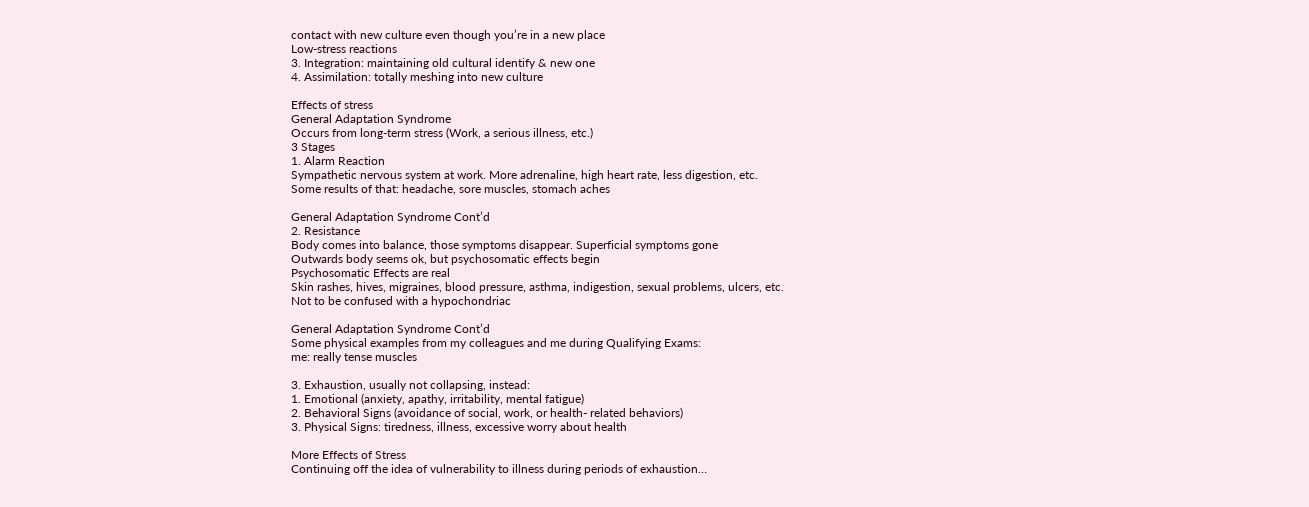contact with new culture even though you’re in a new place
Low-stress reactions
3. Integration: maintaining old cultural identify & new one
4. Assimilation: totally meshing into new culture

Effects of stress
General Adaptation Syndrome
Occurs from long-term stress (Work, a serious illness, etc.)
3 Stages
1. Alarm Reaction
Sympathetic nervous system at work. More adrenaline, high heart rate, less digestion, etc.
Some results of that: headache, sore muscles, stomach aches

General Adaptation Syndrome Cont’d
2. Resistance
Body comes into balance, those symptoms disappear. Superficial symptoms gone
Outwards body seems ok, but psychosomatic effects begin
Psychosomatic Effects are real
Skin rashes, hives, migraines, blood pressure, asthma, indigestion, sexual problems, ulcers, etc.
Not to be confused with a hypochondriac

General Adaptation Syndrome Cont’d
Some physical examples from my colleagues and me during Qualifying Exams:
me: really tense muscles

3. Exhaustion, usually not collapsing, instead:
1. Emotional (anxiety, apathy, irritability, mental fatigue)
2. Behavioral Signs (avoidance of social, work, or health- related behaviors)
3. Physical Signs: tiredness, illness, excessive worry about health

More Effects of Stress
Continuing off the idea of vulnerability to illness during periods of exhaustion…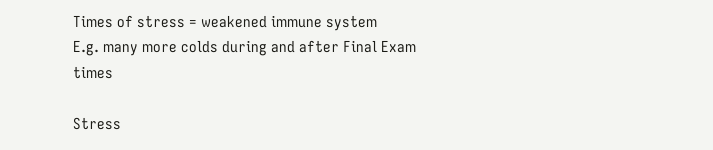Times of stress = weakened immune system
E.g. many more colds during and after Final Exam times

Stress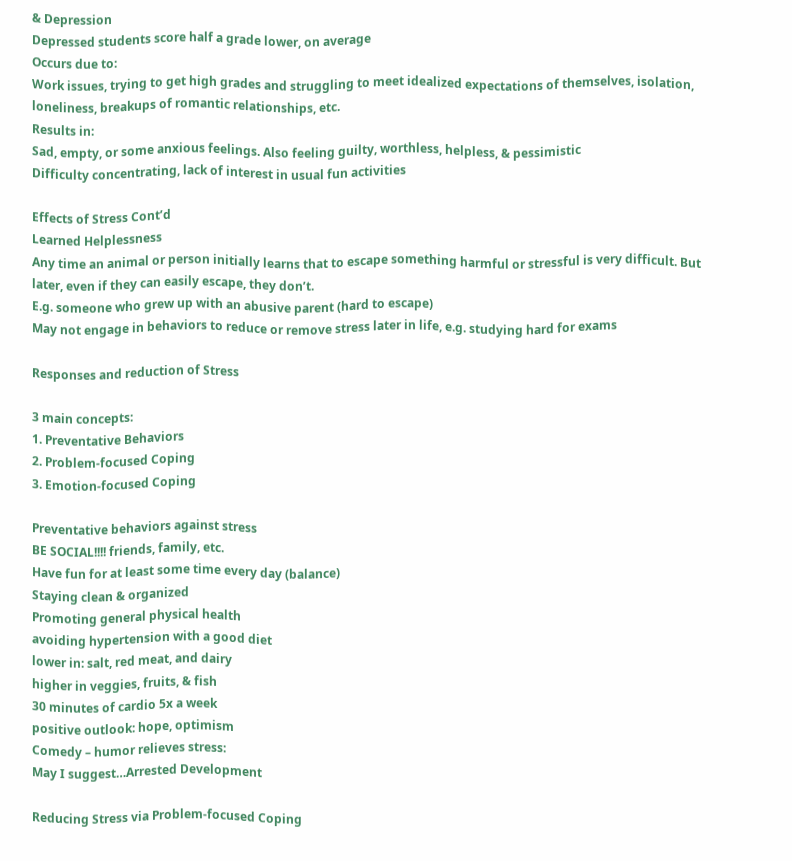& Depression
Depressed students score half a grade lower, on average
Occurs due to:
Work issues, trying to get high grades and struggling to meet idealized expectations of themselves, isolation, loneliness, breakups of romantic relationships, etc.
Results in:
Sad, empty, or some anxious feelings. Also feeling guilty, worthless, helpless, & pessimistic
Difficulty concentrating, lack of interest in usual fun activities

Effects of Stress Cont’d
Learned Helplessness
Any time an animal or person initially learns that to escape something harmful or stressful is very difficult. But later, even if they can easily escape, they don’t.
E.g. someone who grew up with an abusive parent (hard to escape)
May not engage in behaviors to reduce or remove stress later in life, e.g. studying hard for exams

Responses and reduction of Stress

3 main concepts:
1. Preventative Behaviors
2. Problem-focused Coping
3. Emotion-focused Coping

Preventative behaviors against stress
BE SOCIAL!!!! friends, family, etc.
Have fun for at least some time every day (balance)
Staying clean & organized
Promoting general physical health
avoiding hypertension with a good diet
lower in: salt, red meat, and dairy
higher in veggies, fruits, & fish
30 minutes of cardio 5x a week
positive outlook: hope, optimism
Comedy – humor relieves stress:
May I suggest…Arrested Development

Reducing Stress via Problem-focused Coping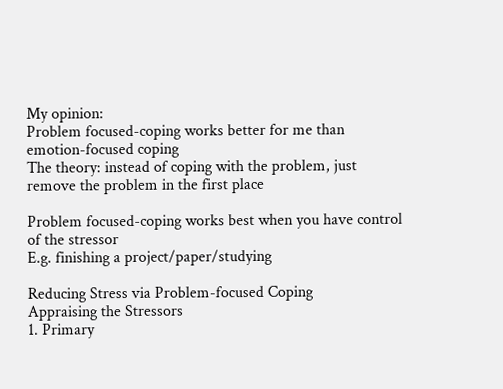My opinion:
Problem focused-coping works better for me than emotion-focused coping
The theory: instead of coping with the problem, just remove the problem in the first place

Problem focused-coping works best when you have control of the stressor
E.g. finishing a project/paper/studying

Reducing Stress via Problem-focused Coping
Appraising the Stressors
1. Primary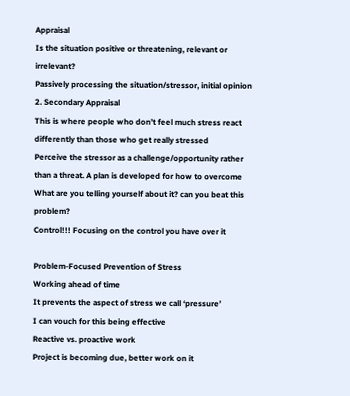Appraisal
Is the situation positive or threatening, relevant or irrelevant?
Passively processing the situation/stressor, initial opinion
2. Secondary Appraisal
This is where people who don’t feel much stress react differently than those who get really stressed
Perceive the stressor as a challenge/opportunity rather than a threat. A plan is developed for how to overcome
What are you telling yourself about it? can you beat this problem?
Control!!! Focusing on the control you have over it

Problem-Focused Prevention of Stress
Working ahead of time
It prevents the aspect of stress we call ‘pressure’
I can vouch for this being effective
Reactive vs. proactive work
Project is becoming due, better work on it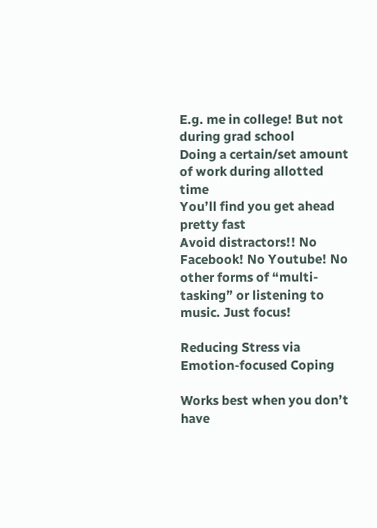E.g. me in college! But not during grad school
Doing a certain/set amount of work during allotted time
You’ll find you get ahead pretty fast
Avoid distractors!! No Facebook! No Youtube! No other forms of “multi-tasking” or listening to music. Just focus!

Reducing Stress via Emotion-focused Coping

Works best when you don’t have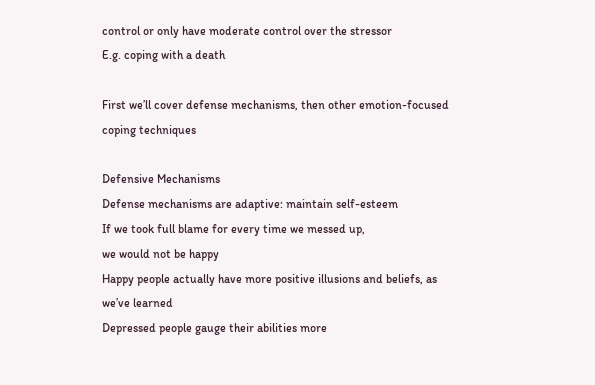control or only have moderate control over the stressor
E.g. coping with a death

First we’ll cover defense mechanisms, then other emotion-focused coping techniques

Defensive Mechanisms
Defense mechanisms are adaptive: maintain self-esteem
If we took full blame for every time we messed up,
we would not be happy
Happy people actually have more positive illusions and beliefs, as we’ve learned
Depressed people gauge their abilities more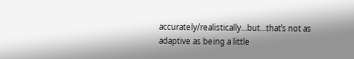accurately/realistically…but…that’s not as adaptive as being a little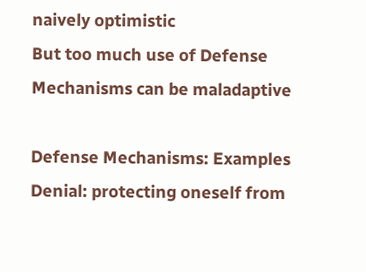naively optimistic
But too much use of Defense Mechanisms can be maladaptive

Defense Mechanisms: Examples
Denial: protecting oneself from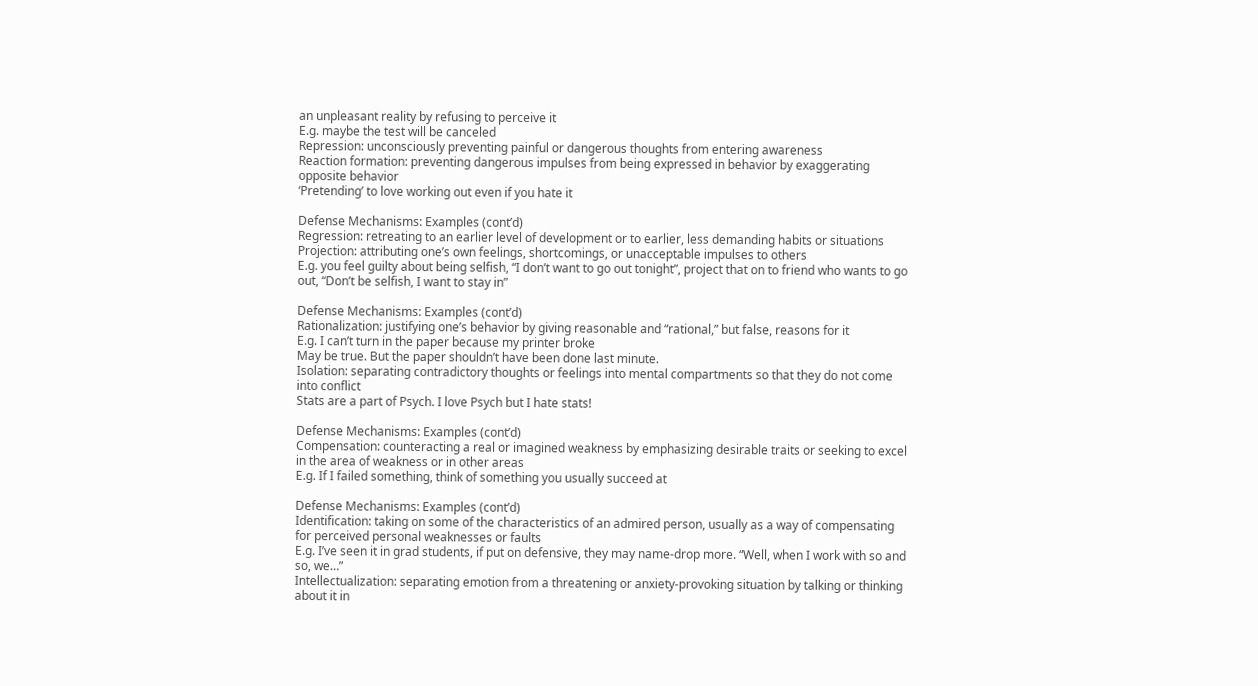an unpleasant reality by refusing to perceive it
E.g. maybe the test will be canceled
Repression: unconsciously preventing painful or dangerous thoughts from entering awareness
Reaction formation: preventing dangerous impulses from being expressed in behavior by exaggerating opposite behavior
‘Pretending’ to love working out even if you hate it

Defense Mechanisms: Examples (cont’d)
Regression: retreating to an earlier level of development or to earlier, less demanding habits or situations
Projection: attributing one’s own feelings, shortcomings, or unacceptable impulses to others
E.g. you feel guilty about being selfish, “I don’t want to go out tonight”, project that on to friend who wants to go out, “Don’t be selfish, I want to stay in”

Defense Mechanisms: Examples (cont’d)
Rationalization: justifying one’s behavior by giving reasonable and “rational,” but false, reasons for it
E.g. I can’t turn in the paper because my printer broke
May be true. But the paper shouldn’t have been done last minute.
Isolation: separating contradictory thoughts or feelings into mental compartments so that they do not come into conflict
Stats are a part of Psych. I love Psych but I hate stats!

Defense Mechanisms: Examples (cont’d)
Compensation: counteracting a real or imagined weakness by emphasizing desirable traits or seeking to excel in the area of weakness or in other areas
E.g. If I failed something, think of something you usually succeed at

Defense Mechanisms: Examples (cont’d)
Identification: taking on some of the characteristics of an admired person, usually as a way of compensating for perceived personal weaknesses or faults
E.g. I’ve seen it in grad students, if put on defensive, they may name-drop more. “Well, when I work with so and so, we…”
Intellectualization: separating emotion from a threatening or anxiety-provoking situation by talking or thinking about it in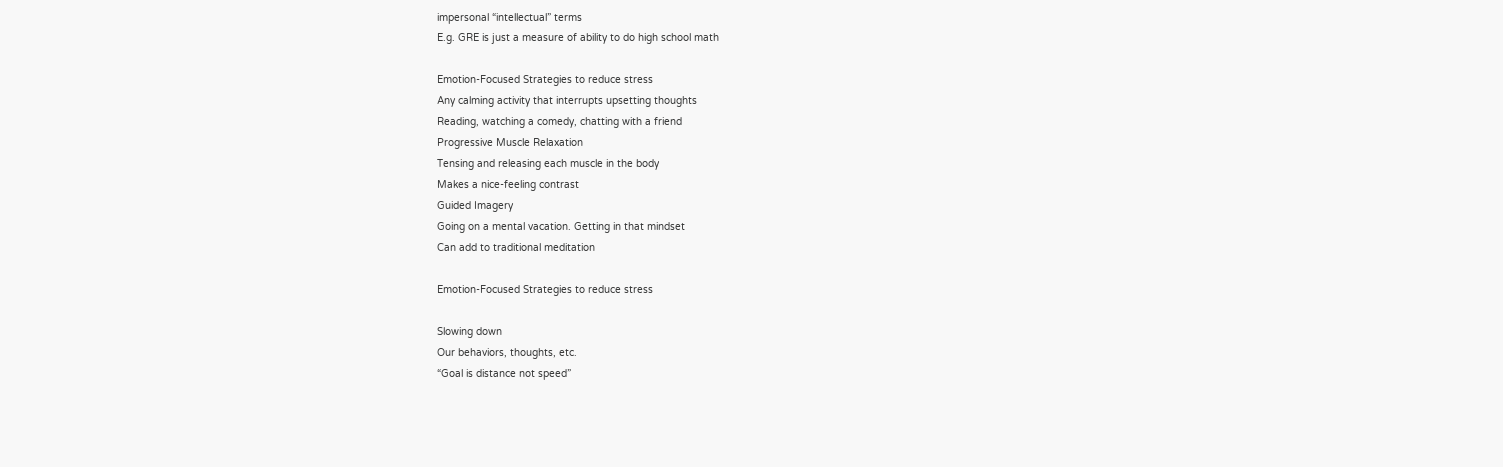impersonal “intellectual” terms
E.g. GRE is just a measure of ability to do high school math

Emotion-Focused Strategies to reduce stress
Any calming activity that interrupts upsetting thoughts
Reading, watching a comedy, chatting with a friend
Progressive Muscle Relaxation
Tensing and releasing each muscle in the body
Makes a nice-feeling contrast
Guided Imagery
Going on a mental vacation. Getting in that mindset
Can add to traditional meditation

Emotion-Focused Strategies to reduce stress

Slowing down
Our behaviors, thoughts, etc.
“Goal is distance not speed”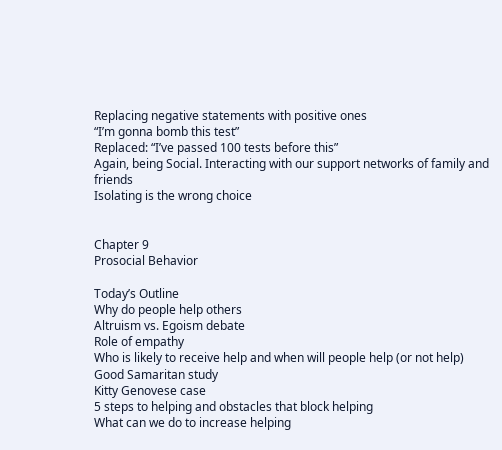Replacing negative statements with positive ones
“I’m gonna bomb this test”
Replaced: “I’ve passed 100 tests before this”
Again, being Social. Interacting with our support networks of family and friends
Isolating is the wrong choice


Chapter 9
Prosocial Behavior

Today’s Outline
Why do people help others
Altruism vs. Egoism debate
Role of empathy
Who is likely to receive help and when will people help (or not help)
Good Samaritan study
Kitty Genovese case
5 steps to helping and obstacles that block helping
What can we do to increase helping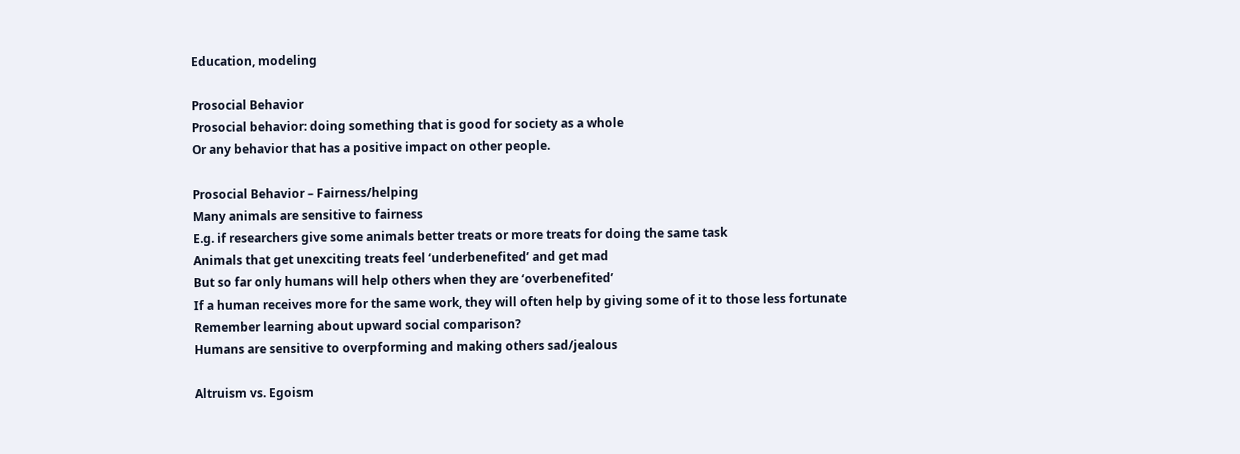Education, modeling

Prosocial Behavior
Prosocial behavior: doing something that is good for society as a whole
Or any behavior that has a positive impact on other people.

Prosocial Behavior – Fairness/helping
Many animals are sensitive to fairness
E.g. if researchers give some animals better treats or more treats for doing the same task
Animals that get unexciting treats feel ‘underbenefited’ and get mad
But so far only humans will help others when they are ‘overbenefited’
If a human receives more for the same work, they will often help by giving some of it to those less fortunate
Remember learning about upward social comparison?
Humans are sensitive to overpforming and making others sad/jealous

Altruism vs. Egoism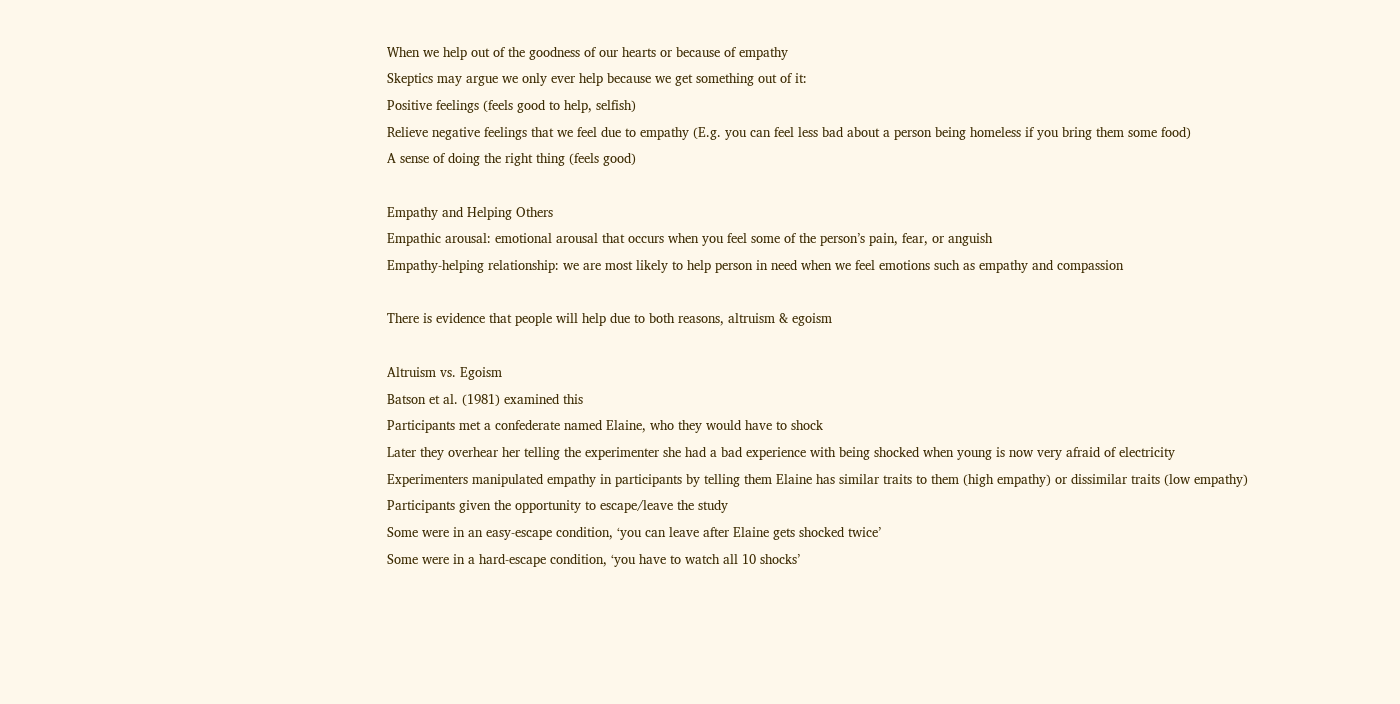When we help out of the goodness of our hearts or because of empathy
Skeptics may argue we only ever help because we get something out of it:
Positive feelings (feels good to help, selfish)
Relieve negative feelings that we feel due to empathy (E.g. you can feel less bad about a person being homeless if you bring them some food)
A sense of doing the right thing (feels good)

Empathy and Helping Others
Empathic arousal: emotional arousal that occurs when you feel some of the person’s pain, fear, or anguish
Empathy-helping relationship: we are most likely to help person in need when we feel emotions such as empathy and compassion

There is evidence that people will help due to both reasons, altruism & egoism

Altruism vs. Egoism
Batson et al. (1981) examined this
Participants met a confederate named Elaine, who they would have to shock
Later they overhear her telling the experimenter she had a bad experience with being shocked when young is now very afraid of electricity
Experimenters manipulated empathy in participants by telling them Elaine has similar traits to them (high empathy) or dissimilar traits (low empathy)
Participants given the opportunity to escape/leave the study
Some were in an easy-escape condition, ‘you can leave after Elaine gets shocked twice’
Some were in a hard-escape condition, ‘you have to watch all 10 shocks’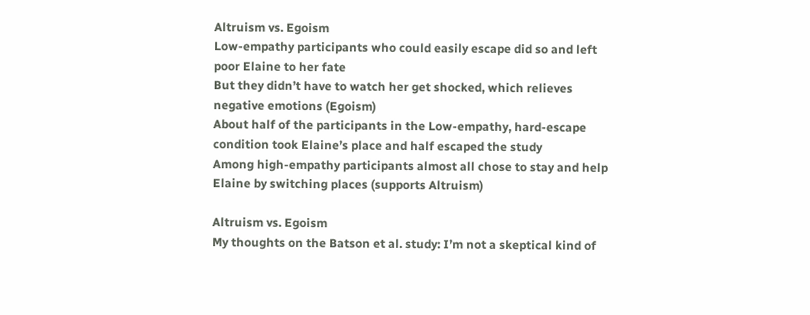Altruism vs. Egoism
Low-empathy participants who could easily escape did so and left poor Elaine to her fate
But they didn’t have to watch her get shocked, which relieves negative emotions (Egoism)
About half of the participants in the Low-empathy, hard-escape condition took Elaine’s place and half escaped the study
Among high-empathy participants almost all chose to stay and help Elaine by switching places (supports Altruism)

Altruism vs. Egoism
My thoughts on the Batson et al. study: I’m not a skeptical kind of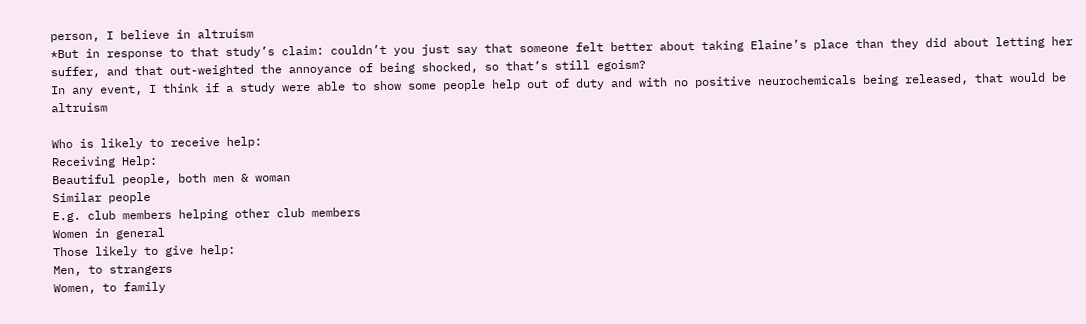person, I believe in altruism
*But in response to that study’s claim: couldn’t you just say that someone felt better about taking Elaine’s place than they did about letting her suffer, and that out-weighted the annoyance of being shocked, so that’s still egoism?
In any event, I think if a study were able to show some people help out of duty and with no positive neurochemicals being released, that would be altruism

Who is likely to receive help:
Receiving Help:
Beautiful people, both men & woman
Similar people
E.g. club members helping other club members
Women in general
Those likely to give help:
Men, to strangers
Women, to family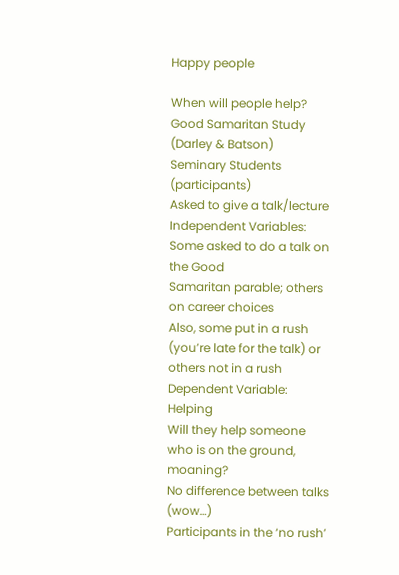Happy people

When will people help?
Good Samaritan Study (Darley & Batson)
Seminary Students (participants)
Asked to give a talk/lecture
Independent Variables:
Some asked to do a talk on the Good
Samaritan parable; others on career choices
Also, some put in a rush (you’re late for the talk) or others not in a rush
Dependent Variable: Helping
Will they help someone who is on the ground, moaning?
No difference between talks (wow…)
Participants in the ‘no rush’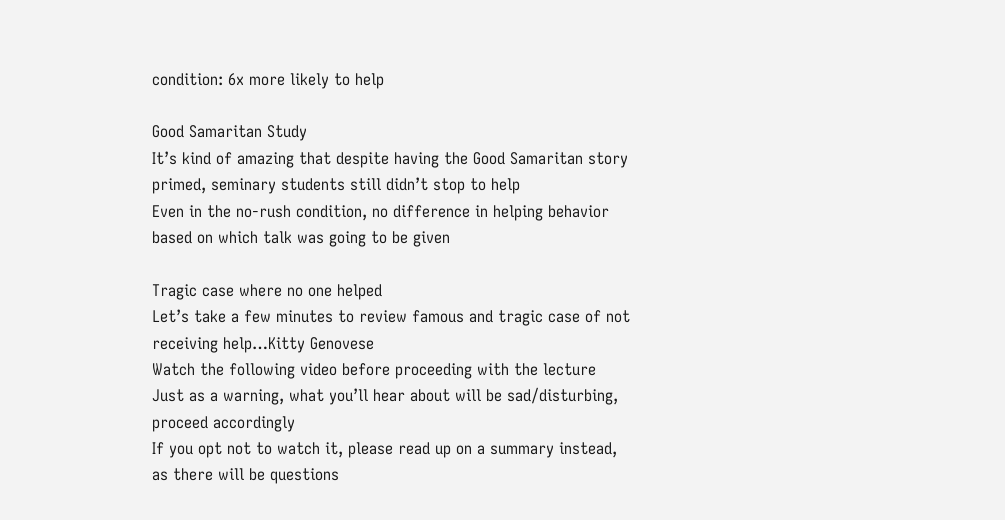condition: 6x more likely to help

Good Samaritan Study
It’s kind of amazing that despite having the Good Samaritan story primed, seminary students still didn’t stop to help
Even in the no-rush condition, no difference in helping behavior based on which talk was going to be given

Tragic case where no one helped
Let’s take a few minutes to review famous and tragic case of not receiving help…Kitty Genovese
Watch the following video before proceeding with the lecture
Just as a warning, what you’ll hear about will be sad/disturbing, proceed accordingly
If you opt not to watch it, please read up on a summary instead, as there will be questions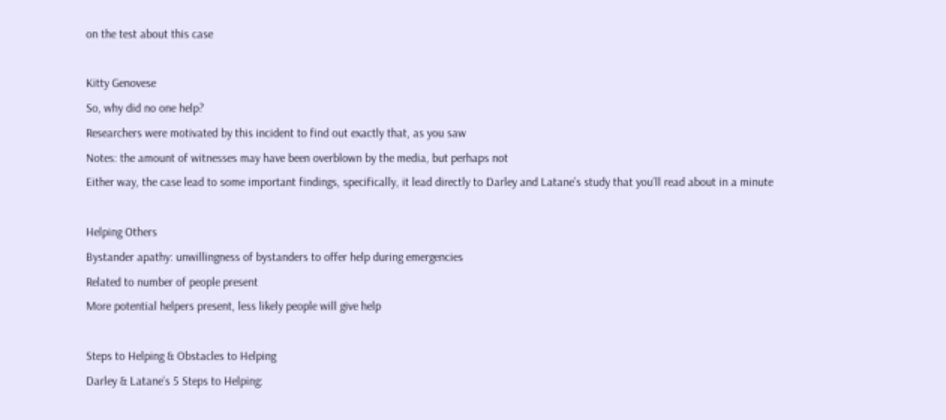on the test about this case

Kitty Genovese
So, why did no one help?
Researchers were motivated by this incident to find out exactly that, as you saw
Notes: the amount of witnesses may have been overblown by the media, but perhaps not
Either way, the case lead to some important findings, specifically, it lead directly to Darley and Latane’s study that you’ll read about in a minute

Helping Others
Bystander apathy: unwillingness of bystanders to offer help during emergencies
Related to number of people present
More potential helpers present, less likely people will give help

Steps to Helping & Obstacles to Helping
Darley & Latane’s 5 Steps to Helping: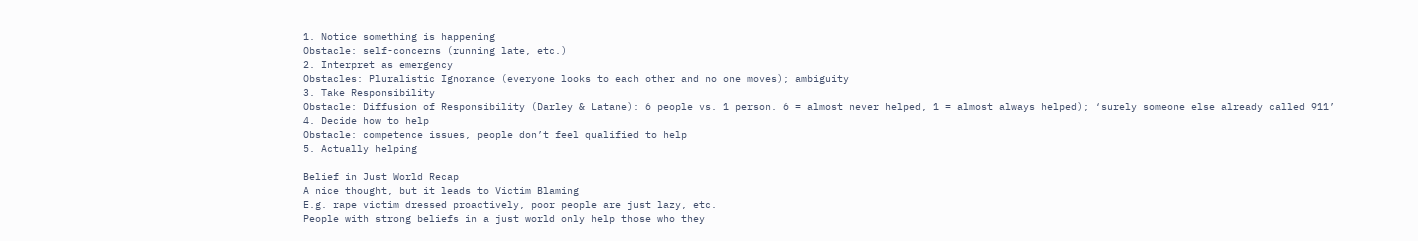1. Notice something is happening
Obstacle: self-concerns (running late, etc.)
2. Interpret as emergency
Obstacles: Pluralistic Ignorance (everyone looks to each other and no one moves); ambiguity
3. Take Responsibility
Obstacle: Diffusion of Responsibility (Darley & Latane): 6 people vs. 1 person. 6 = almost never helped, 1 = almost always helped); ‘surely someone else already called 911’
4. Decide how to help
Obstacle: competence issues, people don’t feel qualified to help
5. Actually helping

Belief in Just World Recap
A nice thought, but it leads to Victim Blaming
E.g. rape victim dressed proactively, poor people are just lazy, etc.
People with strong beliefs in a just world only help those who they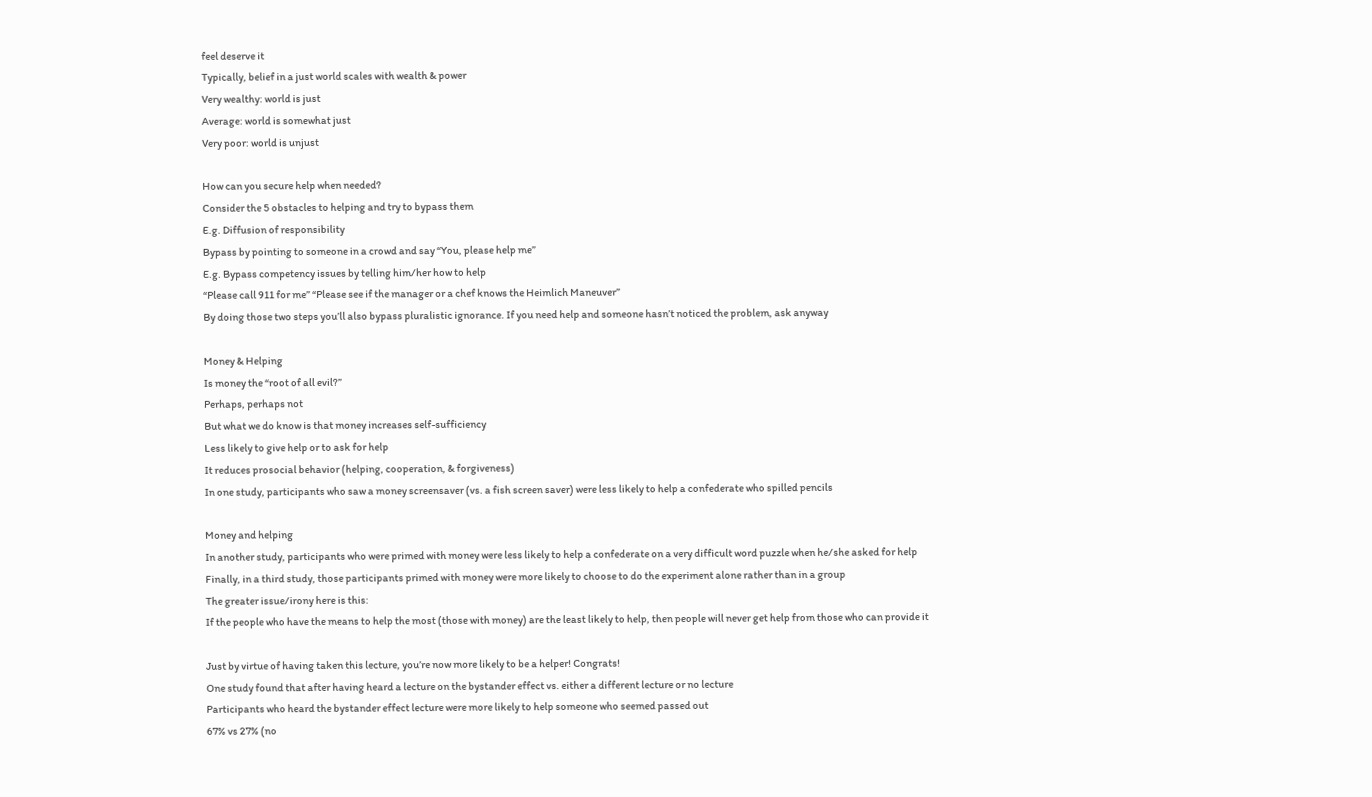feel deserve it
Typically, belief in a just world scales with wealth & power
Very wealthy: world is just
Average: world is somewhat just
Very poor: world is unjust

How can you secure help when needed?
Consider the 5 obstacles to helping and try to bypass them
E.g. Diffusion of responsibility
Bypass by pointing to someone in a crowd and say “You, please help me”
E.g. Bypass competency issues by telling him/her how to help
“Please call 911 for me” “Please see if the manager or a chef knows the Heimlich Maneuver”
By doing those two steps you’ll also bypass pluralistic ignorance. If you need help and someone hasn’t noticed the problem, ask anyway

Money & Helping
Is money the “root of all evil?”
Perhaps, perhaps not
But what we do know is that money increases self-sufficiency
Less likely to give help or to ask for help
It reduces prosocial behavior (helping, cooperation, & forgiveness)
In one study, participants who saw a money screensaver (vs. a fish screen saver) were less likely to help a confederate who spilled pencils

Money and helping
In another study, participants who were primed with money were less likely to help a confederate on a very difficult word puzzle when he/she asked for help
Finally, in a third study, those participants primed with money were more likely to choose to do the experiment alone rather than in a group
The greater issue/irony here is this:
If the people who have the means to help the most (those with money) are the least likely to help, then people will never get help from those who can provide it

Just by virtue of having taken this lecture, you’re now more likely to be a helper! Congrats!
One study found that after having heard a lecture on the bystander effect vs. either a different lecture or no lecture
Participants who heard the bystander effect lecture were more likely to help someone who seemed passed out
67% vs 27% (no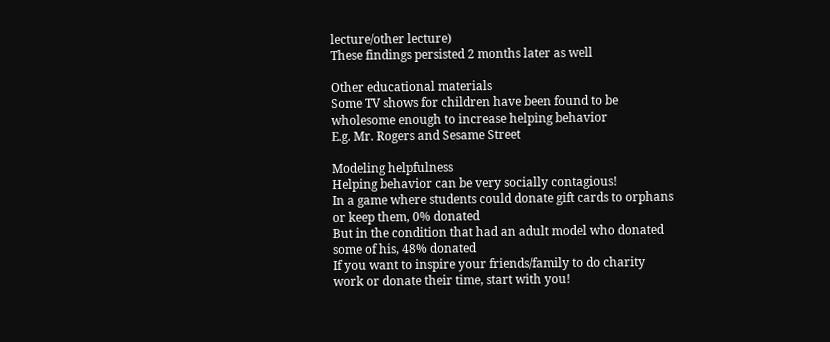lecture/other lecture)
These findings persisted 2 months later as well

Other educational materials
Some TV shows for children have been found to be wholesome enough to increase helping behavior
E.g. Mr. Rogers and Sesame Street

Modeling helpfulness
Helping behavior can be very socially contagious!
In a game where students could donate gift cards to orphans or keep them, 0% donated
But in the condition that had an adult model who donated some of his, 48% donated
If you want to inspire your friends/family to do charity work or donate their time, start with you!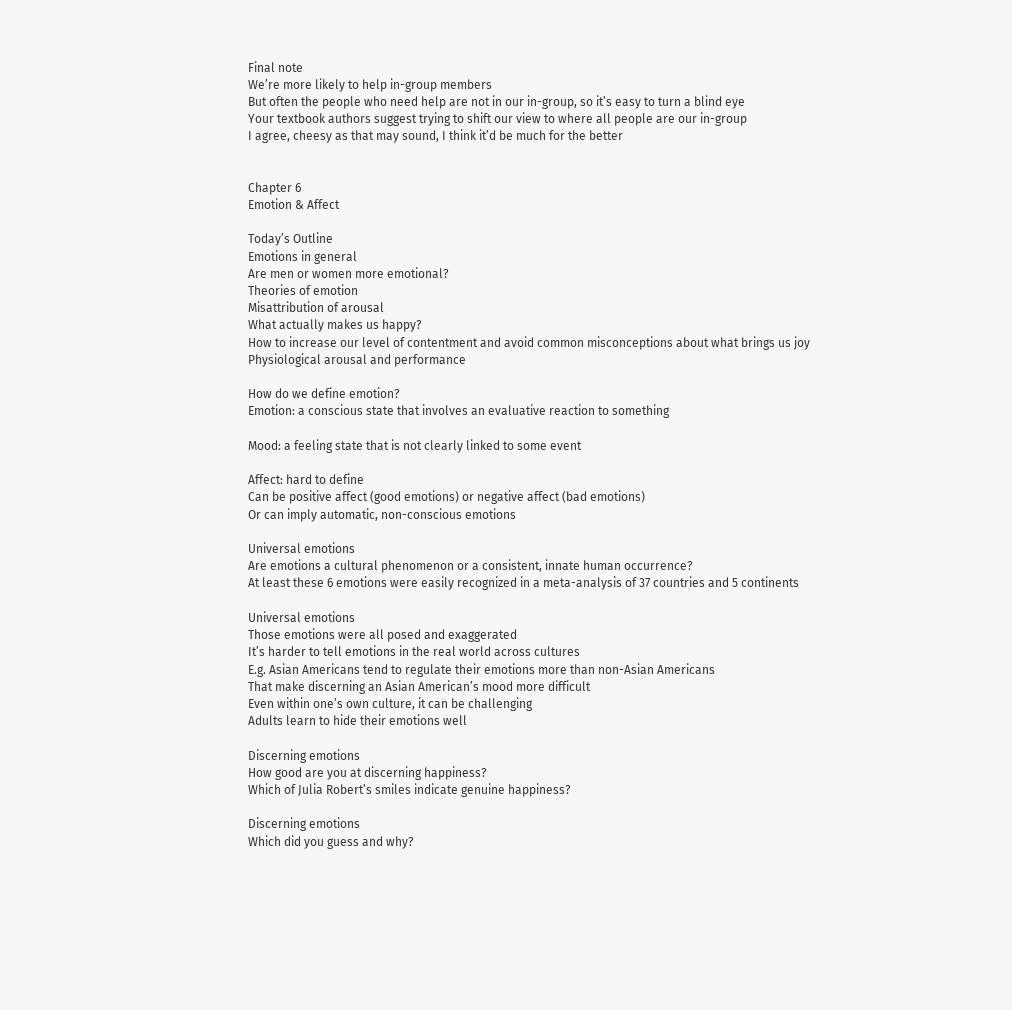Final note
We’re more likely to help in-group members
But often the people who need help are not in our in-group, so it’s easy to turn a blind eye
Your textbook authors suggest trying to shift our view to where all people are our in-group
I agree, cheesy as that may sound, I think it’d be much for the better


Chapter 6
Emotion & Affect

Today’s Outline
Emotions in general
Are men or women more emotional?
Theories of emotion
Misattribution of arousal
What actually makes us happy?
How to increase our level of contentment and avoid common misconceptions about what brings us joy
Physiological arousal and performance

How do we define emotion?
Emotion: a conscious state that involves an evaluative reaction to something

Mood: a feeling state that is not clearly linked to some event

Affect: hard to define
Can be positive affect (good emotions) or negative affect (bad emotions)
Or can imply automatic, non-conscious emotions

Universal emotions
Are emotions a cultural phenomenon or a consistent, innate human occurrence?
At least these 6 emotions were easily recognized in a meta-analysis of 37 countries and 5 continents

Universal emotions
Those emotions were all posed and exaggerated
It’s harder to tell emotions in the real world across cultures
E.g. Asian Americans tend to regulate their emotions more than non-Asian Americans
That make discerning an Asian American’s mood more difficult
Even within one’s own culture, it can be challenging
Adults learn to hide their emotions well

Discerning emotions
How good are you at discerning happiness?
Which of Julia Robert’s smiles indicate genuine happiness?

Discerning emotions
Which did you guess and why?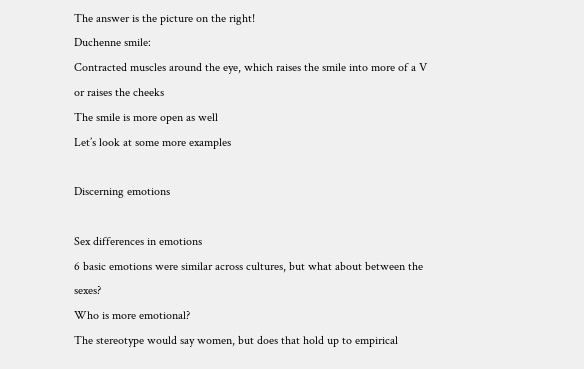The answer is the picture on the right!
Duchenne smile:
Contracted muscles around the eye, which raises the smile into more of a V or raises the cheeks
The smile is more open as well
Let’s look at some more examples

Discerning emotions

Sex differences in emotions
6 basic emotions were similar across cultures, but what about between the sexes?
Who is more emotional?
The stereotype would say women, but does that hold up to empirical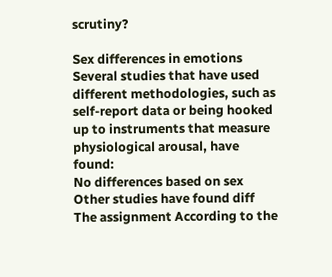scrutiny?

Sex differences in emotions
Several studies that have used different methodologies, such as self-report data or being hooked up to instruments that measure physiological arousal, have found:
No differences based on sex
Other studies have found diff
The assignment According to the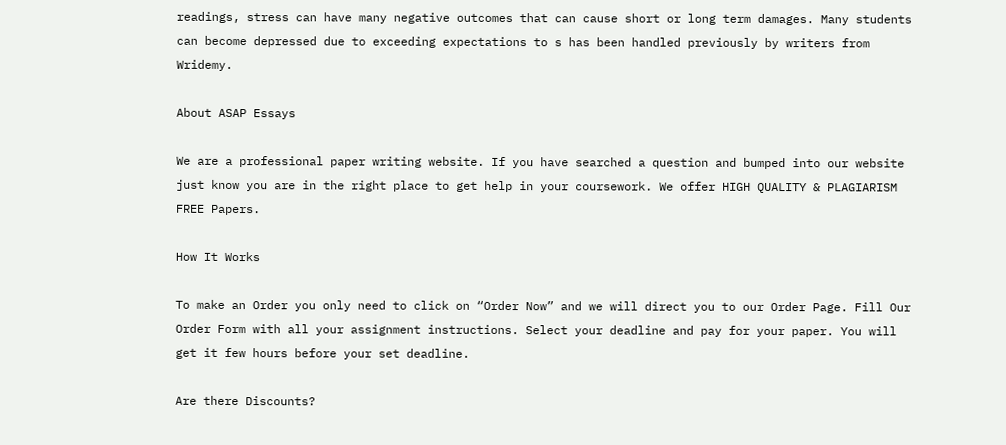readings, stress can have many negative outcomes that can cause short or long term damages. Many students can become depressed due to exceeding expectations to s has been handled previously by writers from Wridemy.

About ASAP Essays

We are a professional paper writing website. If you have searched a question and bumped into our website just know you are in the right place to get help in your coursework. We offer HIGH QUALITY & PLAGIARISM FREE Papers.

How It Works

To make an Order you only need to click on “Order Now” and we will direct you to our Order Page. Fill Our Order Form with all your assignment instructions. Select your deadline and pay for your paper. You will get it few hours before your set deadline.

Are there Discounts?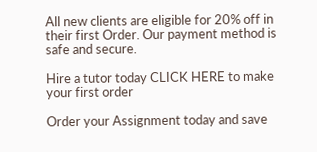All new clients are eligible for 20% off in their first Order. Our payment method is safe and secure.

Hire a tutor today CLICK HERE to make your first order

Order your Assignment today and save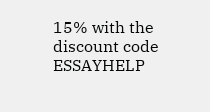15% with the discount code ESSAYHELP